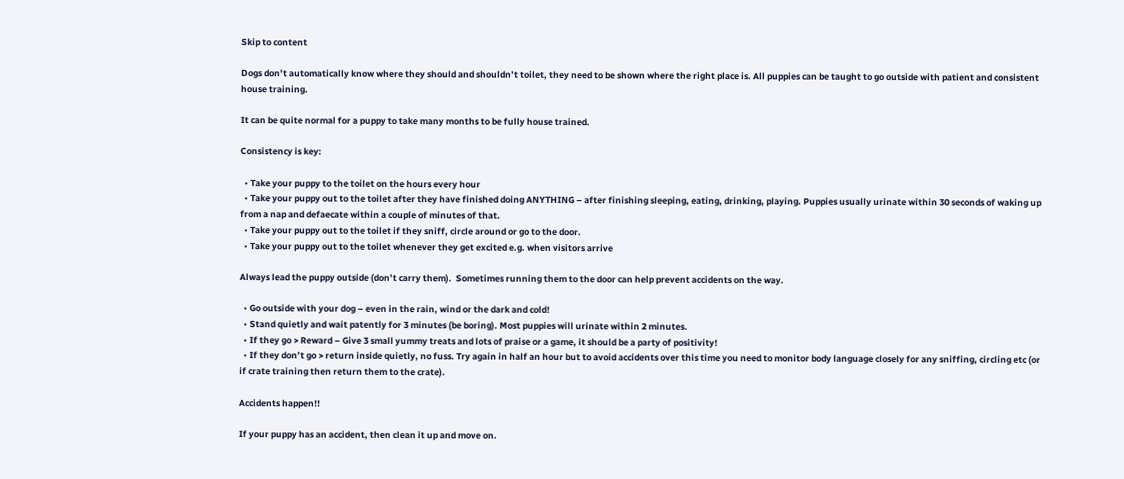Skip to content

Dogs don’t automatically know where they should and shouldn’t toilet, they need to be shown where the right place is. All puppies can be taught to go outside with patient and consistent house training.

It can be quite normal for a puppy to take many months to be fully house trained.

Consistency is key:

  • Take your puppy to the toilet on the hours every hour
  • Take your puppy out to the toilet after they have finished doing ANYTHING – after finishing sleeping, eating, drinking, playing. Puppies usually urinate within 30 seconds of waking up from a nap and defaecate within a couple of minutes of that.
  • Take your puppy out to the toilet if they sniff, circle around or go to the door.
  • Take your puppy out to the toilet whenever they get excited e.g. when visitors arrive

Always lead the puppy outside (don’t carry them).  Sometimes running them to the door can help prevent accidents on the way.

  • Go outside with your dog – even in the rain, wind or the dark and cold!
  • Stand quietly and wait patently for 3 minutes (be boring). Most puppies will urinate within 2 minutes.
  • If they go > Reward – Give 3 small yummy treats and lots of praise or a game, it should be a party of positivity!
  • If they don’t go > return inside quietly, no fuss. Try again in half an hour but to avoid accidents over this time you need to monitor body language closely for any sniffing, circling etc (or if crate training then return them to the crate).

Accidents happen!!

If your puppy has an accident, then clean it up and move on.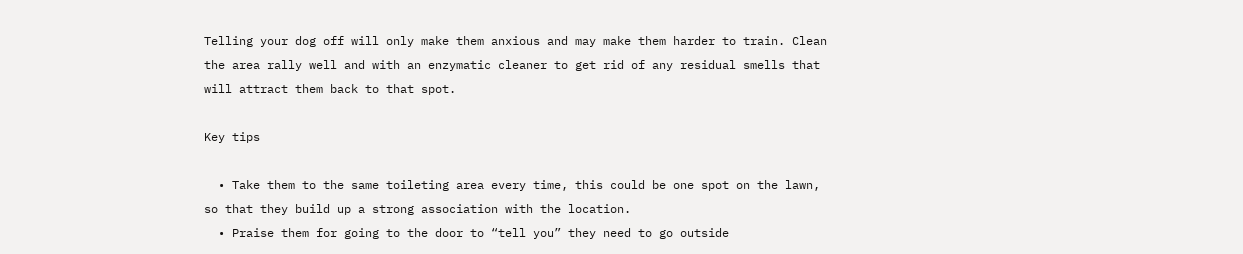Telling your dog off will only make them anxious and may make them harder to train. Clean the area rally well and with an enzymatic cleaner to get rid of any residual smells that will attract them back to that spot.

Key tips

  • Take them to the same toileting area every time, this could be one spot on the lawn, so that they build up a strong association with the location.
  • Praise them for going to the door to “tell you” they need to go outside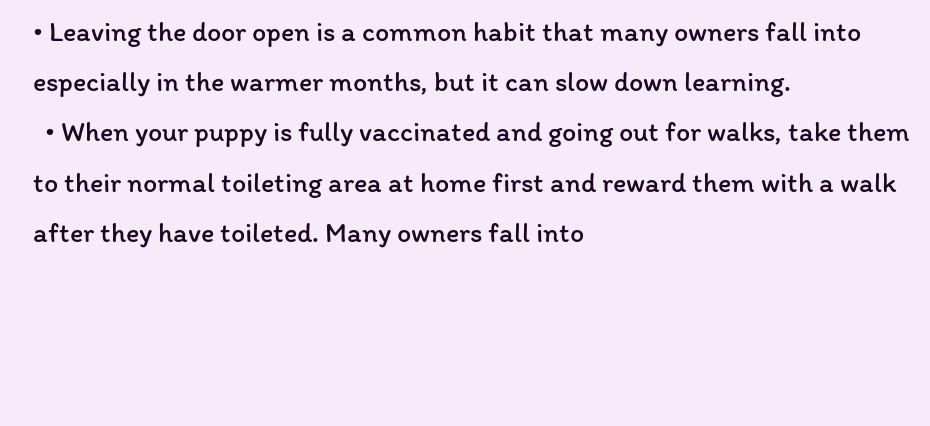• Leaving the door open is a common habit that many owners fall into especially in the warmer months, but it can slow down learning.
  • When your puppy is fully vaccinated and going out for walks, take them to their normal toileting area at home first and reward them with a walk after they have toileted. Many owners fall into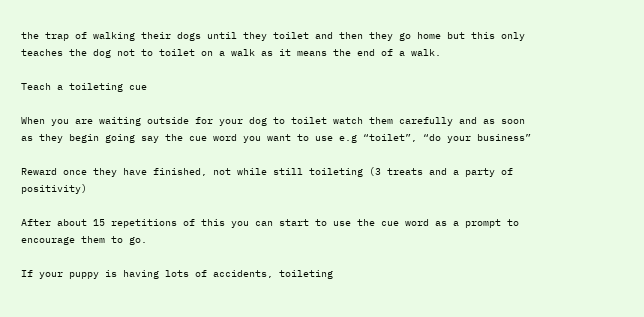the trap of walking their dogs until they toilet and then they go home but this only teaches the dog not to toilet on a walk as it means the end of a walk.

Teach a toileting cue

When you are waiting outside for your dog to toilet watch them carefully and as soon as they begin going say the cue word you want to use e.g “toilet”, “do your business”

Reward once they have finished, not while still toileting (3 treats and a party of positivity)

After about 15 repetitions of this you can start to use the cue word as a prompt to encourage them to go.

If your puppy is having lots of accidents, toileting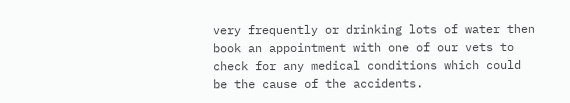very frequently or drinking lots of water then book an appointment with one of our vets to check for any medical conditions which could be the cause of the accidents.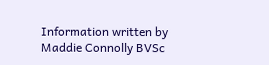Information written by Maddie Connolly BVSc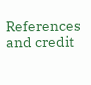References and credit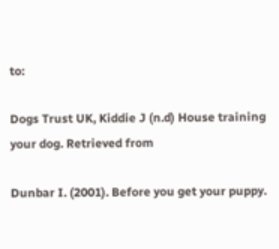to:

Dogs Trust UK, Kiddie J (n.d) House training your dog. Retrieved from

Dunbar I. (2001). Before you get your puppy.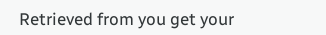Retrieved from you get your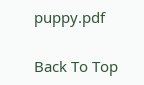puppy.pdf

Back To Top